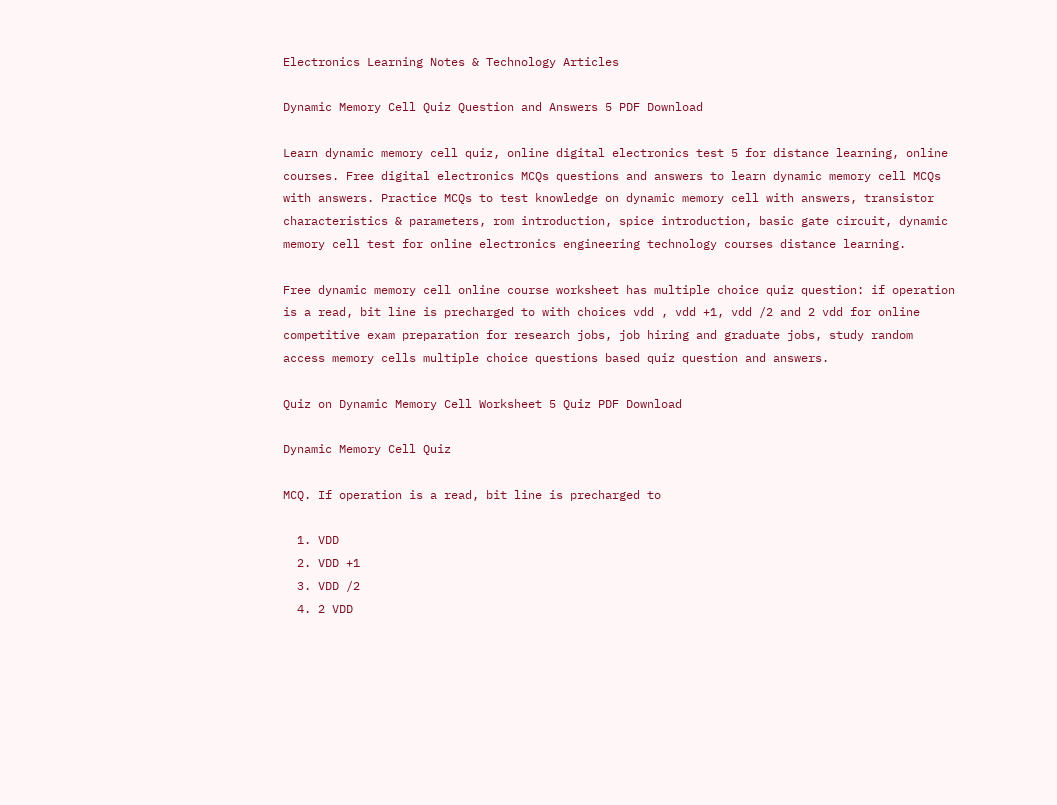Electronics Learning Notes & Technology Articles

Dynamic Memory Cell Quiz Question and Answers 5 PDF Download

Learn dynamic memory cell quiz, online digital electronics test 5 for distance learning, online courses. Free digital electronics MCQs questions and answers to learn dynamic memory cell MCQs with answers. Practice MCQs to test knowledge on dynamic memory cell with answers, transistor characteristics & parameters, rom introduction, spice introduction, basic gate circuit, dynamic memory cell test for online electronics engineering technology courses distance learning.

Free dynamic memory cell online course worksheet has multiple choice quiz question: if operation is a read, bit line is precharged to with choices vdd , vdd +1, vdd /2 and 2 vdd for online competitive exam preparation for research jobs, job hiring and graduate jobs, study random access memory cells multiple choice questions based quiz question and answers.

Quiz on Dynamic Memory Cell Worksheet 5 Quiz PDF Download

Dynamic Memory Cell Quiz

MCQ. If operation is a read, bit line is precharged to

  1. VDD
  2. VDD +1
  3. VDD /2
  4. 2 VDD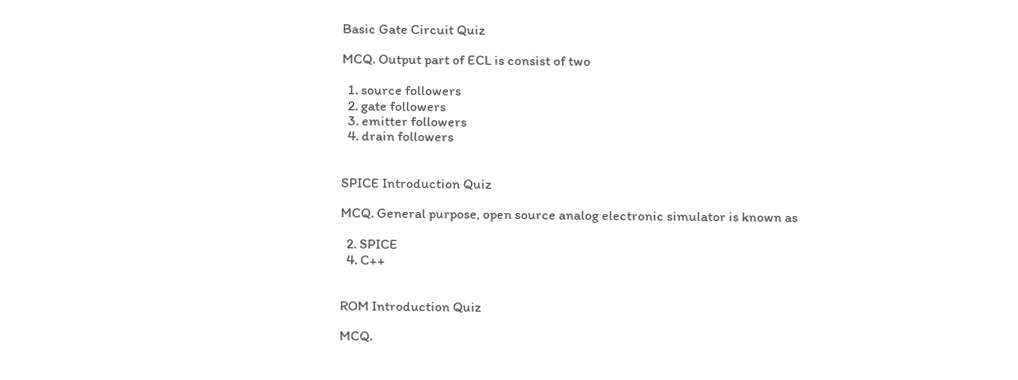Basic Gate Circuit Quiz

MCQ. Output part of ECL is consist of two

  1. source followers
  2. gate followers
  3. emitter followers
  4. drain followers


SPICE Introduction Quiz

MCQ. General purpose, open source analog electronic simulator is known as

  2. SPICE
  4. C++


ROM Introduction Quiz

MCQ.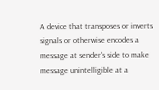A device that transposes or inverts signals or otherwise encodes a message at sender's side to make message unintelligible at a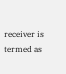receiver is termed as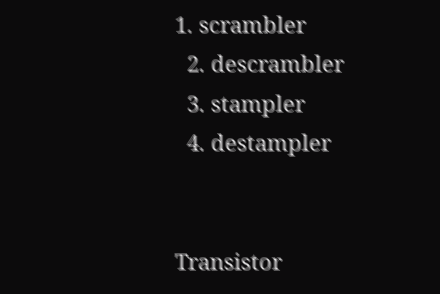1. scrambler
  2. descrambler
  3. stampler
  4. destampler


Transistor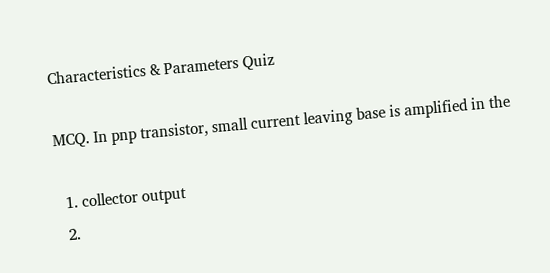Characteristics & Parameters Quiz

MCQ. In pnp transistor, small current leaving base is amplified in the

  1. collector output
  2.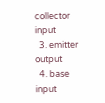collector input
  3. emitter output
  4. base input